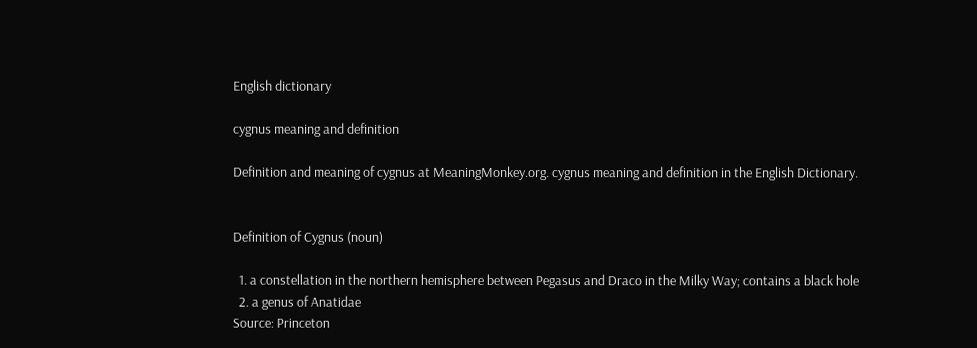English dictionary

cygnus meaning and definition

Definition and meaning of cygnus at MeaningMonkey.org. cygnus meaning and definition in the English Dictionary.


Definition of Cygnus (noun)

  1. a constellation in the northern hemisphere between Pegasus and Draco in the Milky Way; contains a black hole
  2. a genus of Anatidae
Source: Princeton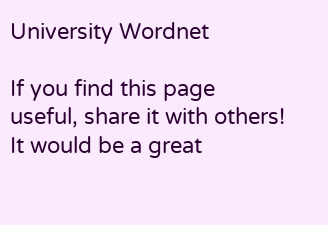University Wordnet

If you find this page useful, share it with others! It would be a great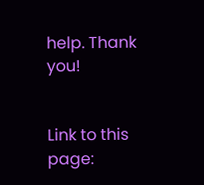help. Thank you!


Link to this page: